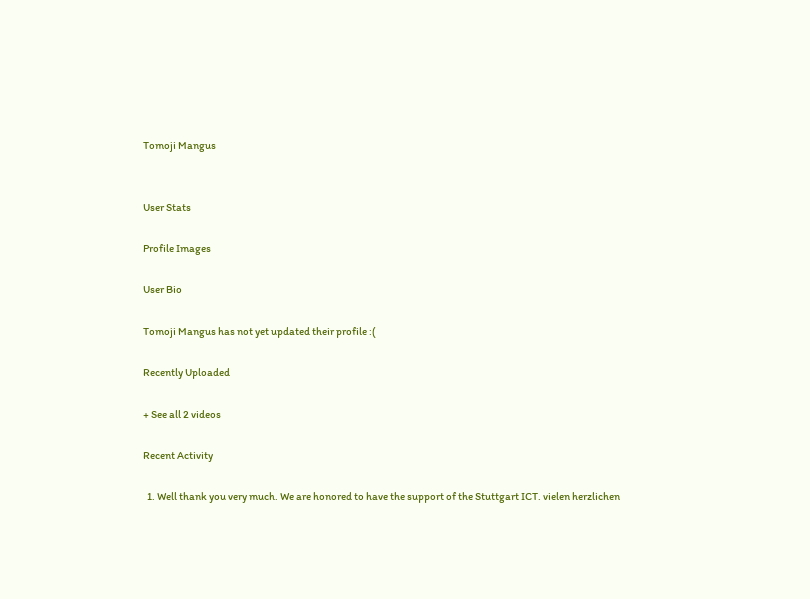Tomoji Mangus


User Stats

Profile Images

User Bio

Tomoji Mangus has not yet updated their profile :(

Recently Uploaded

+ See all 2 videos

Recent Activity

  1. Well thank you very much. We are honored to have the support of the Stuttgart ICT. vielen herzlichen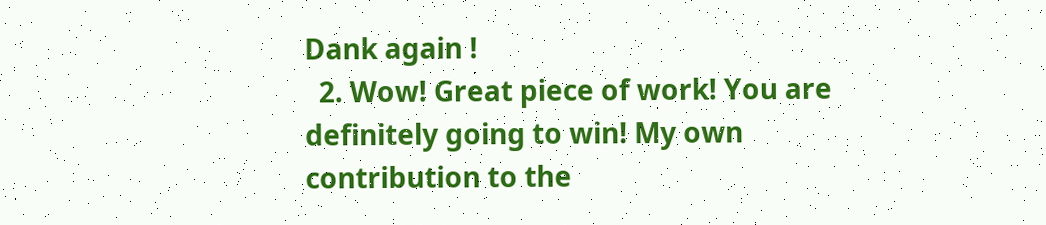Dank again !
  2. Wow! Great piece of work! You are definitely going to win! My own contribution to the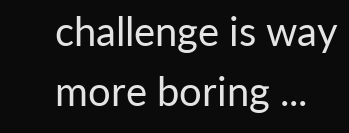challenge is way more boring ...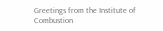Greetings from the Institute of Combustion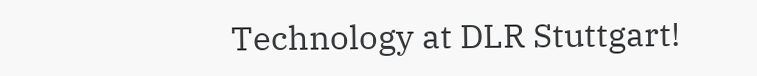Technology at DLR Stuttgart!